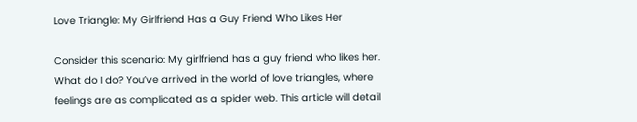Love Triangle: My Girlfriend Has a Guy Friend Who Likes Her

Consider this scenario: My girlfriend has a guy friend who likes her. What do I do? You’ve arrived in the world of love triangles, where feelings are as complicated as a spider web. This article will detail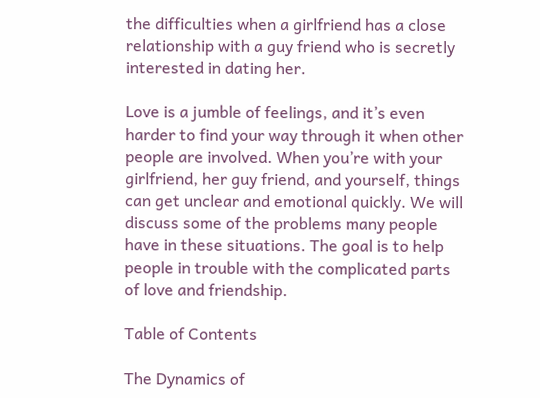the difficulties when a girlfriend has a close relationship with a guy friend who is secretly interested in dating her.

Love is a jumble of feelings, and it’s even harder to find your way through it when other people are involved. When you’re with your girlfriend, her guy friend, and yourself, things can get unclear and emotional quickly. We will discuss some of the problems many people have in these situations. The goal is to help people in trouble with the complicated parts of love and friendship.

Table of Contents

The Dynamics of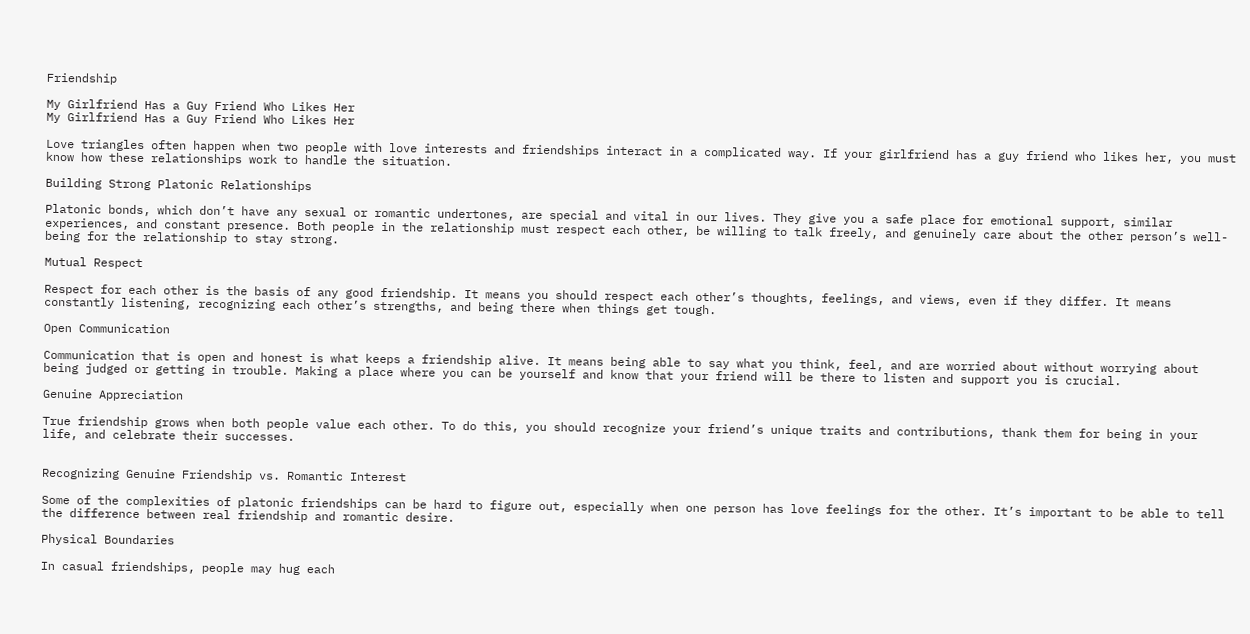Friendship

My Girlfriend Has a Guy Friend Who Likes Her
My Girlfriend Has a Guy Friend Who Likes Her

Love triangles often happen when two people with love interests and friendships interact in a complicated way. If your girlfriend has a guy friend who likes her, you must know how these relationships work to handle the situation.

Building Strong Platonic Relationships

Platonic bonds, which don’t have any sexual or romantic undertones, are special and vital in our lives. They give you a safe place for emotional support, similar experiences, and constant presence. Both people in the relationship must respect each other, be willing to talk freely, and genuinely care about the other person’s well-being for the relationship to stay strong.

Mutual Respect

Respect for each other is the basis of any good friendship. It means you should respect each other’s thoughts, feelings, and views, even if they differ. It means constantly listening, recognizing each other’s strengths, and being there when things get tough.

Open Communication

Communication that is open and honest is what keeps a friendship alive. It means being able to say what you think, feel, and are worried about without worrying about being judged or getting in trouble. Making a place where you can be yourself and know that your friend will be there to listen and support you is crucial.

Genuine Appreciation

True friendship grows when both people value each other. To do this, you should recognize your friend’s unique traits and contributions, thank them for being in your life, and celebrate their successes.


Recognizing Genuine Friendship vs. Romantic Interest

Some of the complexities of platonic friendships can be hard to figure out, especially when one person has love feelings for the other. It’s important to be able to tell the difference between real friendship and romantic desire.

Physical Boundaries

In casual friendships, people may hug each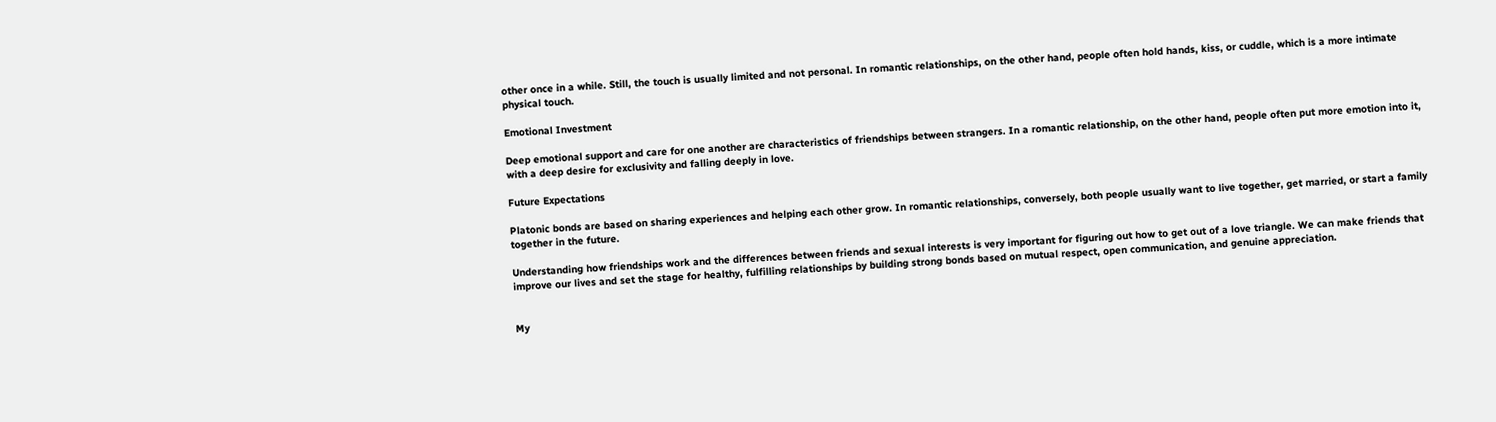other once in a while. Still, the touch is usually limited and not personal. In romantic relationships, on the other hand, people often hold hands, kiss, or cuddle, which is a more intimate physical touch.

Emotional Investment

Deep emotional support and care for one another are characteristics of friendships between strangers. In a romantic relationship, on the other hand, people often put more emotion into it, with a deep desire for exclusivity and falling deeply in love.

Future Expectations

Platonic bonds are based on sharing experiences and helping each other grow. In romantic relationships, conversely, both people usually want to live together, get married, or start a family together in the future.

Understanding how friendships work and the differences between friends and sexual interests is very important for figuring out how to get out of a love triangle. We can make friends that improve our lives and set the stage for healthy, fulfilling relationships by building strong bonds based on mutual respect, open communication, and genuine appreciation.


My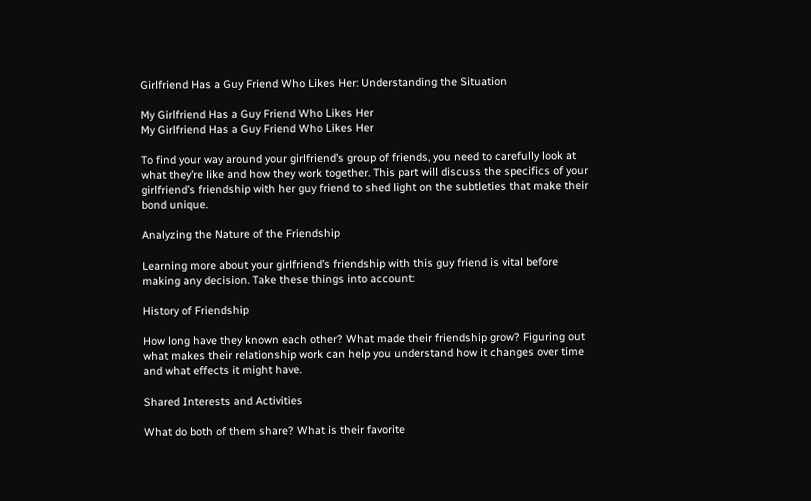Girlfriend Has a Guy Friend Who Likes Her: Understanding the Situation

My Girlfriend Has a Guy Friend Who Likes Her
My Girlfriend Has a Guy Friend Who Likes Her

To find your way around your girlfriend’s group of friends, you need to carefully look at what they’re like and how they work together. This part will discuss the specifics of your girlfriend’s friendship with her guy friend to shed light on the subtleties that make their bond unique.

Analyzing the Nature of the Friendship

Learning more about your girlfriend’s friendship with this guy friend is vital before making any decision. Take these things into account:

History of Friendship

How long have they known each other? What made their friendship grow? Figuring out what makes their relationship work can help you understand how it changes over time and what effects it might have.

Shared Interests and Activities

What do both of them share? What is their favorite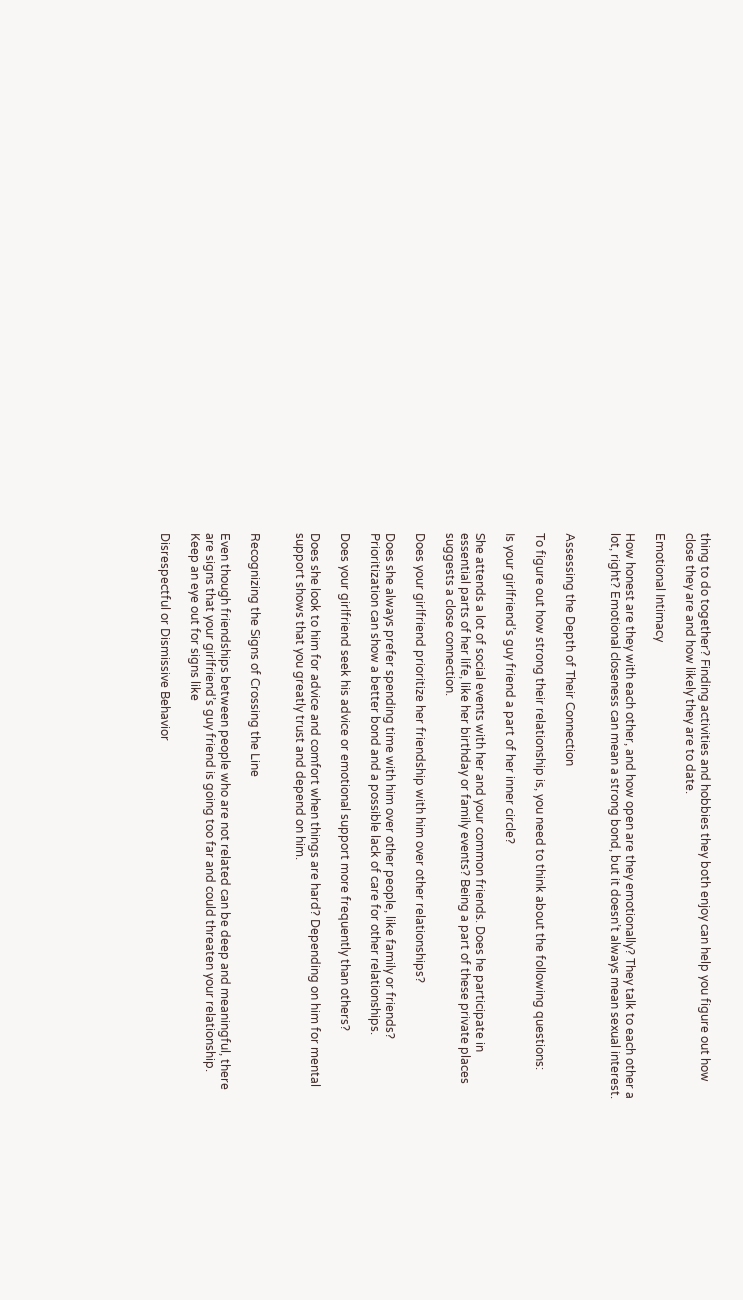thing to do together? Finding activities and hobbies they both enjoy can help you figure out how close they are and how likely they are to date.

Emotional Intimacy

How honest are they with each other, and how open are they emotionally? They talk to each other a lot, right? Emotional closeness can mean a strong bond, but it doesn’t always mean sexual interest.


Assessing the Depth of Their Connection

To figure out how strong their relationship is, you need to think about the following questions:

Is your girlfriend’s guy friend a part of her inner circle?

She attends a lot of social events with her and your common friends. Does he participate in essential parts of her life, like her birthday or family events? Being a part of these private places suggests a close connection.

Does your girlfriend prioritize her friendship with him over other relationships?

Does she always prefer spending time with him over other people, like family or friends? Prioritization can show a better bond and a possible lack of care for other relationships.

Does your girlfriend seek his advice or emotional support more frequently than others?

Does she look to him for advice and comfort when things are hard? Depending on him for mental support shows that you greatly trust and depend on him.


Recognizing the Signs of Crossing the Line

Even though friendships between people who are not related can be deep and meaningful, there are signs that your girlfriend’s guy friend is going too far and could threaten your relationship. Keep an eye out for signs like

Disrespectful or Dismissive Behavior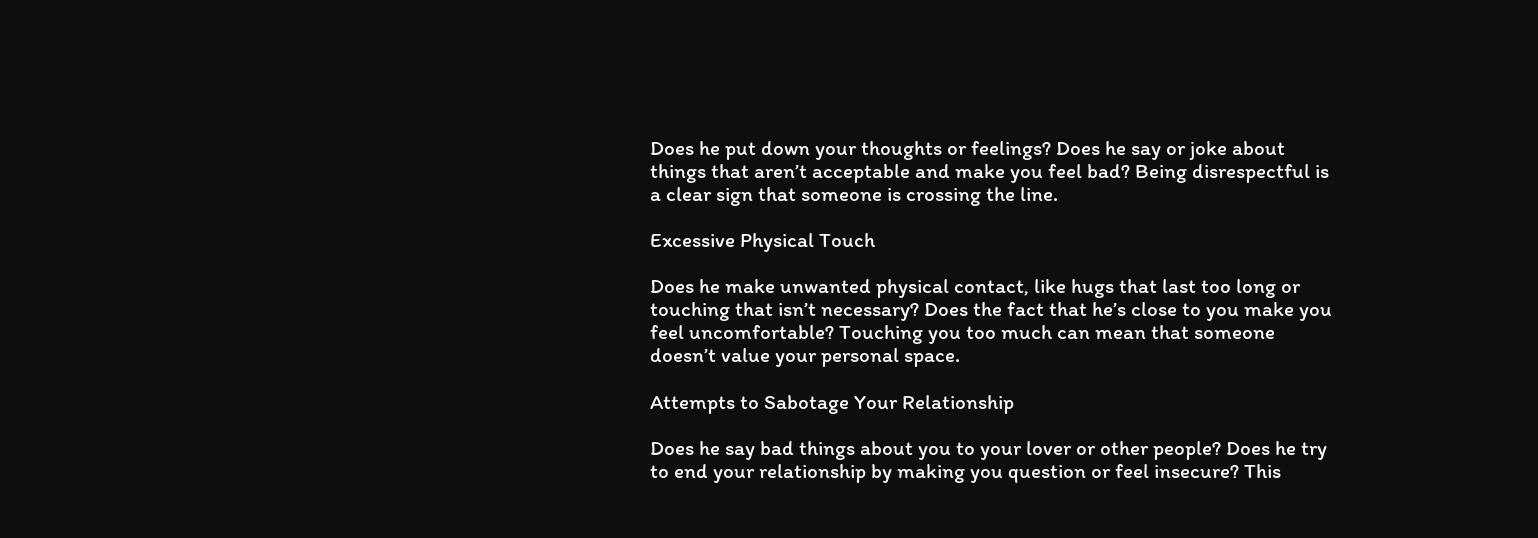Does he put down your thoughts or feelings? Does he say or joke about things that aren’t acceptable and make you feel bad? Being disrespectful is a clear sign that someone is crossing the line.

Excessive Physical Touch

Does he make unwanted physical contact, like hugs that last too long or touching that isn’t necessary? Does the fact that he’s close to you make you feel uncomfortable? Touching you too much can mean that someone doesn’t value your personal space.

Attempts to Sabotage Your Relationship

Does he say bad things about you to your lover or other people? Does he try to end your relationship by making you question or feel insecure? This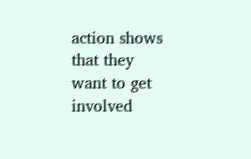action shows that they want to get involved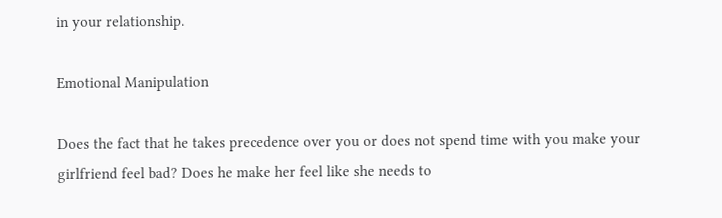in your relationship.

Emotional Manipulation

Does the fact that he takes precedence over you or does not spend time with you make your girlfriend feel bad? Does he make her feel like she needs to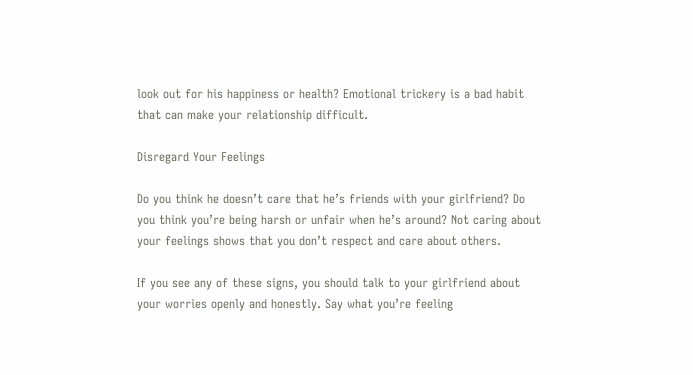look out for his happiness or health? Emotional trickery is a bad habit that can make your relationship difficult.

Disregard Your Feelings

Do you think he doesn’t care that he’s friends with your girlfriend? Do you think you’re being harsh or unfair when he’s around? Not caring about your feelings shows that you don’t respect and care about others.

If you see any of these signs, you should talk to your girlfriend about your worries openly and honestly. Say what you’re feeling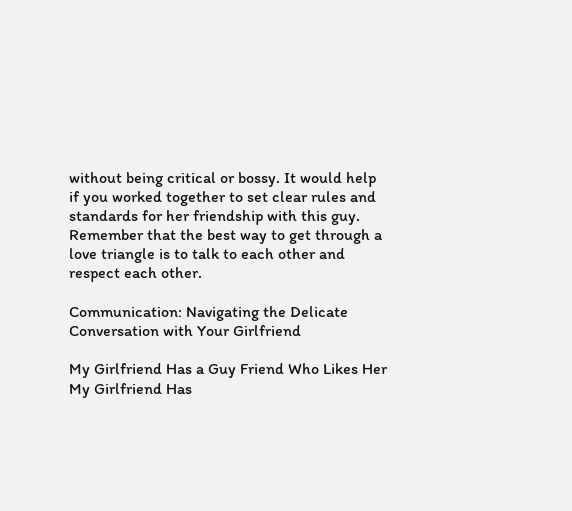without being critical or bossy. It would help if you worked together to set clear rules and standards for her friendship with this guy. Remember that the best way to get through a love triangle is to talk to each other and respect each other.

Communication: Navigating the Delicate Conversation with Your Girlfriend

My Girlfriend Has a Guy Friend Who Likes Her
My Girlfriend Has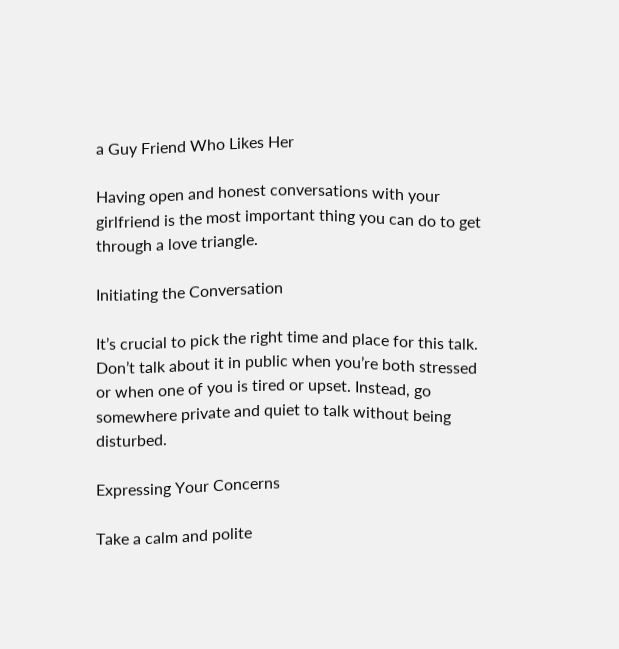a Guy Friend Who Likes Her

Having open and honest conversations with your girlfriend is the most important thing you can do to get through a love triangle.

Initiating the Conversation

It’s crucial to pick the right time and place for this talk. Don’t talk about it in public when you’re both stressed or when one of you is tired or upset. Instead, go somewhere private and quiet to talk without being disturbed.

Expressing Your Concerns

Take a calm and polite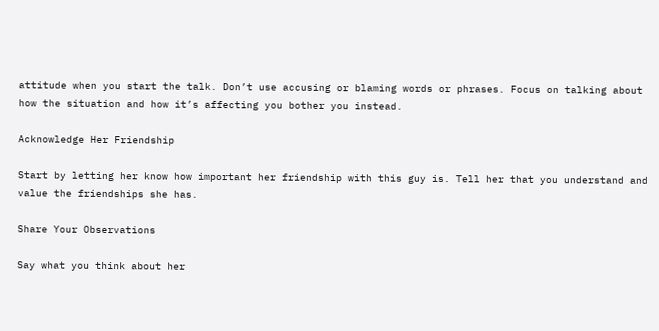attitude when you start the talk. Don’t use accusing or blaming words or phrases. Focus on talking about how the situation and how it’s affecting you bother you instead.

Acknowledge Her Friendship

Start by letting her know how important her friendship with this guy is. Tell her that you understand and value the friendships she has.

Share Your Observations

Say what you think about her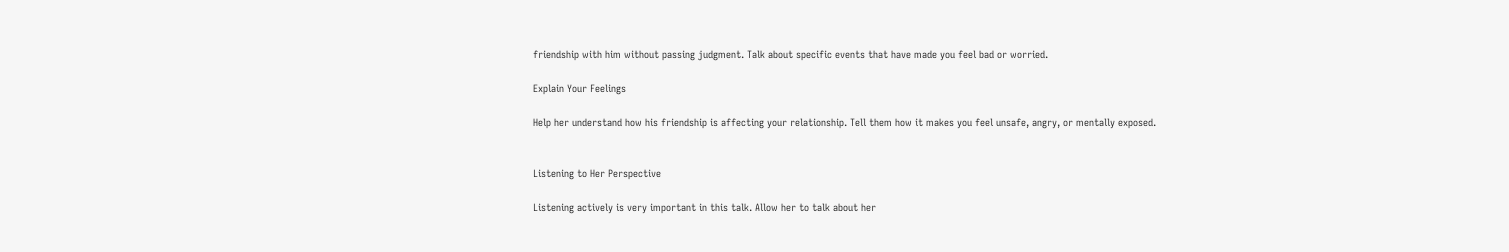friendship with him without passing judgment. Talk about specific events that have made you feel bad or worried.

Explain Your Feelings

Help her understand how his friendship is affecting your relationship. Tell them how it makes you feel unsafe, angry, or mentally exposed.


Listening to Her Perspective

Listening actively is very important in this talk. Allow her to talk about her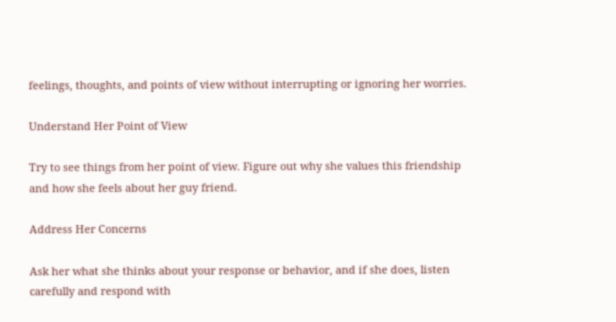feelings, thoughts, and points of view without interrupting or ignoring her worries.

Understand Her Point of View

Try to see things from her point of view. Figure out why she values this friendship and how she feels about her guy friend.

Address Her Concerns

Ask her what she thinks about your response or behavior, and if she does, listen carefully and respond with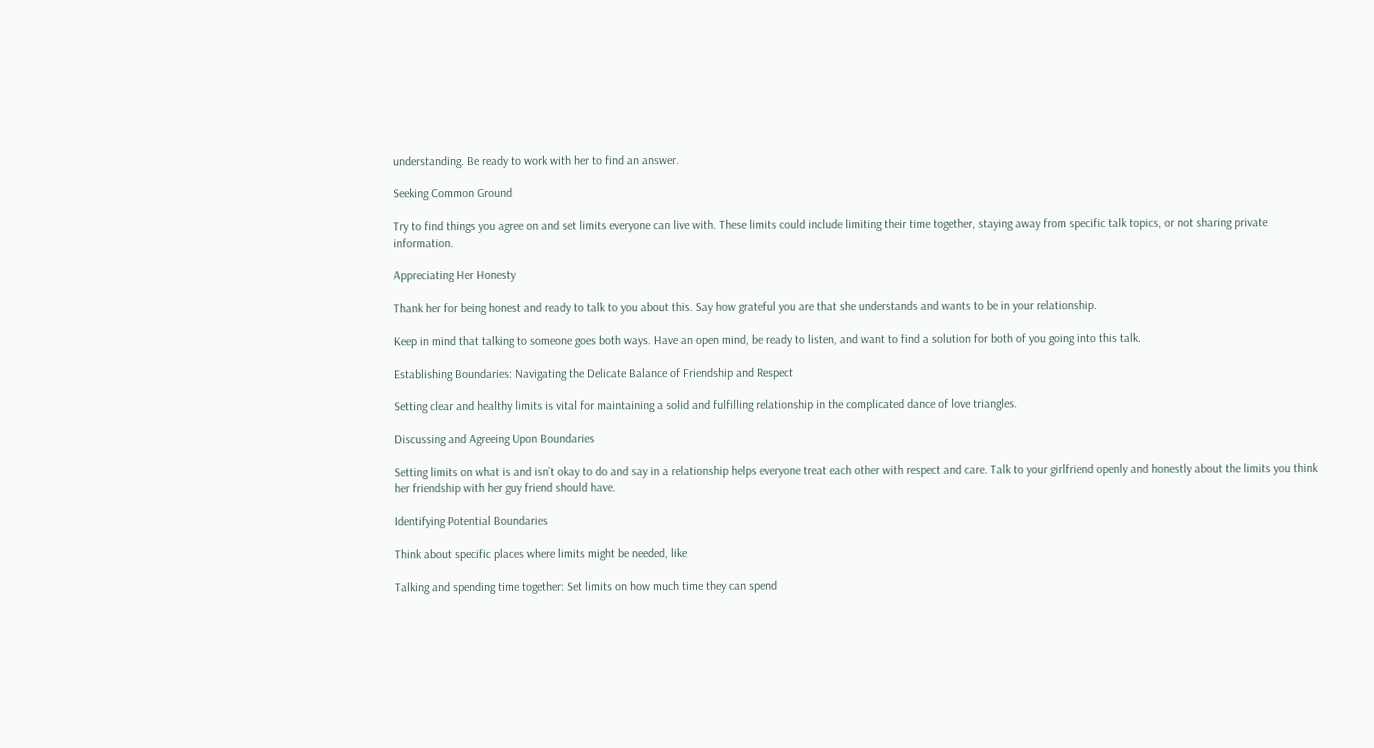understanding. Be ready to work with her to find an answer.

Seeking Common Ground

Try to find things you agree on and set limits everyone can live with. These limits could include limiting their time together, staying away from specific talk topics, or not sharing private information.

Appreciating Her Honesty

Thank her for being honest and ready to talk to you about this. Say how grateful you are that she understands and wants to be in your relationship.

Keep in mind that talking to someone goes both ways. Have an open mind, be ready to listen, and want to find a solution for both of you going into this talk.

Establishing Boundaries: Navigating the Delicate Balance of Friendship and Respect

Setting clear and healthy limits is vital for maintaining a solid and fulfilling relationship in the complicated dance of love triangles.

Discussing and Agreeing Upon Boundaries

Setting limits on what is and isn’t okay to do and say in a relationship helps everyone treat each other with respect and care. Talk to your girlfriend openly and honestly about the limits you think her friendship with her guy friend should have.

Identifying Potential Boundaries

Think about specific places where limits might be needed, like

Talking and spending time together: Set limits on how much time they can spend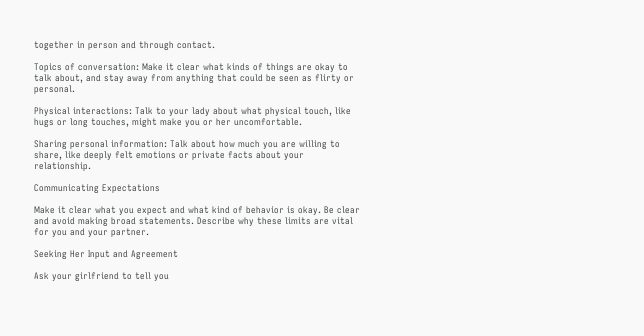together in person and through contact.

Topics of conversation: Make it clear what kinds of things are okay to talk about, and stay away from anything that could be seen as flirty or personal.

Physical interactions: Talk to your lady about what physical touch, like hugs or long touches, might make you or her uncomfortable.

Sharing personal information: Talk about how much you are willing to share, like deeply felt emotions or private facts about your relationship.

Communicating Expectations

Make it clear what you expect and what kind of behavior is okay. Be clear and avoid making broad statements. Describe why these limits are vital for you and your partner.

Seeking Her Input and Agreement

Ask your girlfriend to tell you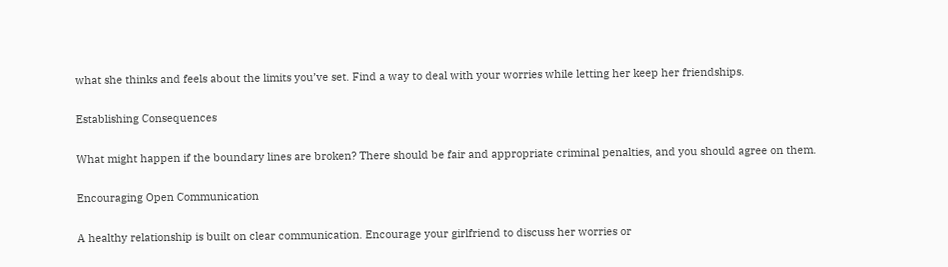what she thinks and feels about the limits you’ve set. Find a way to deal with your worries while letting her keep her friendships.

Establishing Consequences

What might happen if the boundary lines are broken? There should be fair and appropriate criminal penalties, and you should agree on them.

Encouraging Open Communication

A healthy relationship is built on clear communication. Encourage your girlfriend to discuss her worries or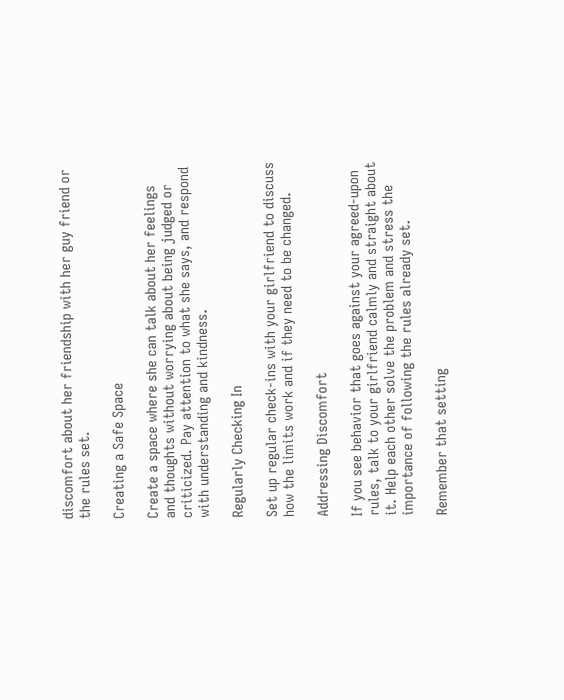discomfort about her friendship with her guy friend or the rules set.

Creating a Safe Space

Create a space where she can talk about her feelings and thoughts without worrying about being judged or criticized. Pay attention to what she says, and respond with understanding and kindness.

Regularly Checking In

Set up regular check-ins with your girlfriend to discuss how the limits work and if they need to be changed.

Addressing Discomfort

If you see behavior that goes against your agreed-upon rules, talk to your girlfriend calmly and straight about it. Help each other solve the problem and stress the importance of following the rules already set.

Remember that setting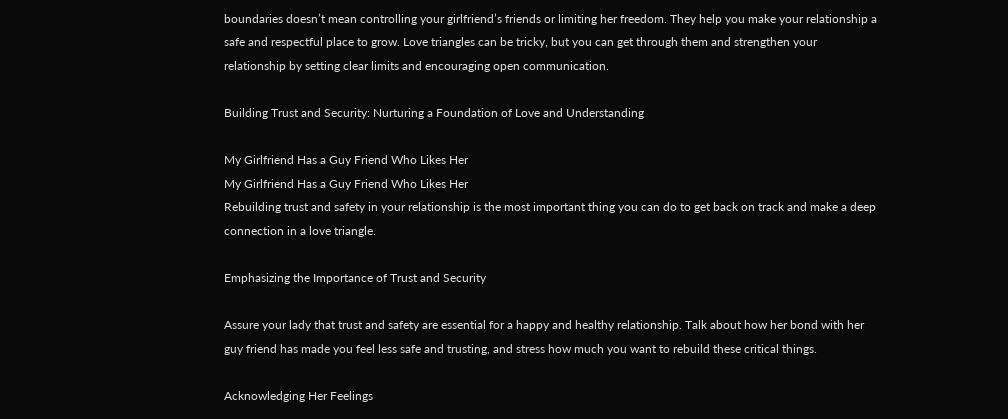boundaries doesn’t mean controlling your girlfriend’s friends or limiting her freedom. They help you make your relationship a safe and respectful place to grow. Love triangles can be tricky, but you can get through them and strengthen your relationship by setting clear limits and encouraging open communication.

Building Trust and Security: Nurturing a Foundation of Love and Understanding

My Girlfriend Has a Guy Friend Who Likes Her
My Girlfriend Has a Guy Friend Who Likes Her
Rebuilding trust and safety in your relationship is the most important thing you can do to get back on track and make a deep connection in a love triangle.

Emphasizing the Importance of Trust and Security

Assure your lady that trust and safety are essential for a happy and healthy relationship. Talk about how her bond with her guy friend has made you feel less safe and trusting, and stress how much you want to rebuild these critical things.

Acknowledging Her Feelings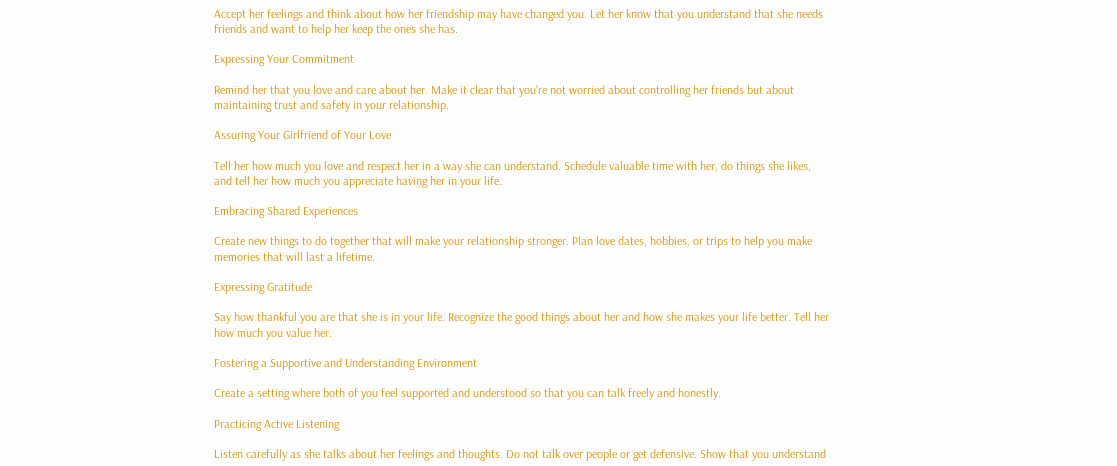Accept her feelings and think about how her friendship may have changed you. Let her know that you understand that she needs friends and want to help her keep the ones she has.

Expressing Your Commitment

Remind her that you love and care about her. Make it clear that you’re not worried about controlling her friends but about maintaining trust and safety in your relationship.

Assuring Your Girlfriend of Your Love

Tell her how much you love and respect her in a way she can understand. Schedule valuable time with her, do things she likes, and tell her how much you appreciate having her in your life.

Embracing Shared Experiences

Create new things to do together that will make your relationship stronger. Plan love dates, hobbies, or trips to help you make memories that will last a lifetime.

Expressing Gratitude

Say how thankful you are that she is in your life. Recognize the good things about her and how she makes your life better. Tell her how much you value her.

Fostering a Supportive and Understanding Environment

Create a setting where both of you feel supported and understood so that you can talk freely and honestly.

Practicing Active Listening

Listen carefully as she talks about her feelings and thoughts. Do not talk over people or get defensive. Show that you understand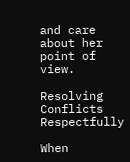and care about her point of view.

Resolving Conflicts Respectfully

When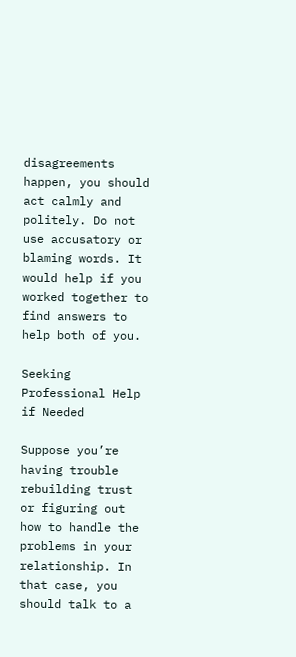disagreements happen, you should act calmly and politely. Do not use accusatory or blaming words. It would help if you worked together to find answers to help both of you.

Seeking Professional Help if Needed

Suppose you’re having trouble rebuilding trust or figuring out how to handle the problems in your relationship. In that case, you should talk to a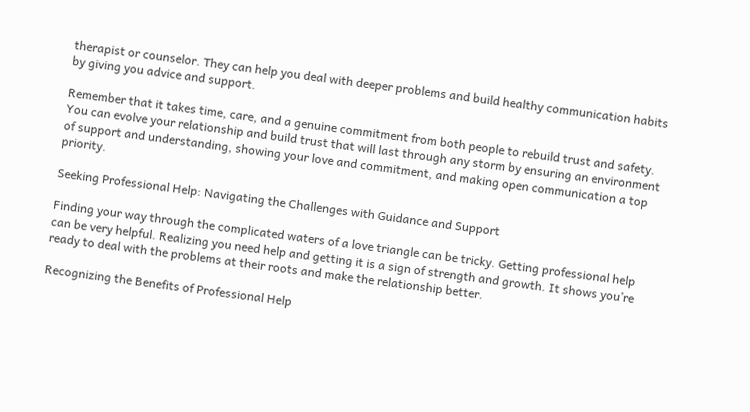therapist or counselor. They can help you deal with deeper problems and build healthy communication habits by giving you advice and support.

Remember that it takes time, care, and a genuine commitment from both people to rebuild trust and safety. You can evolve your relationship and build trust that will last through any storm by ensuring an environment of support and understanding, showing your love and commitment, and making open communication a top priority.

Seeking Professional Help: Navigating the Challenges with Guidance and Support

Finding your way through the complicated waters of a love triangle can be tricky. Getting professional help can be very helpful. Realizing you need help and getting it is a sign of strength and growth. It shows you’re ready to deal with the problems at their roots and make the relationship better.

Recognizing the Benefits of Professional Help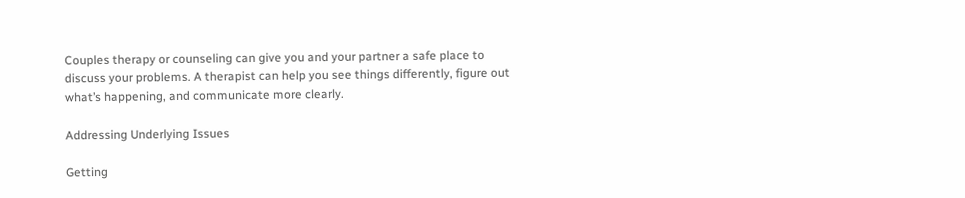Couples therapy or counseling can give you and your partner a safe place to discuss your problems. A therapist can help you see things differently, figure out what’s happening, and communicate more clearly.

Addressing Underlying Issues

Getting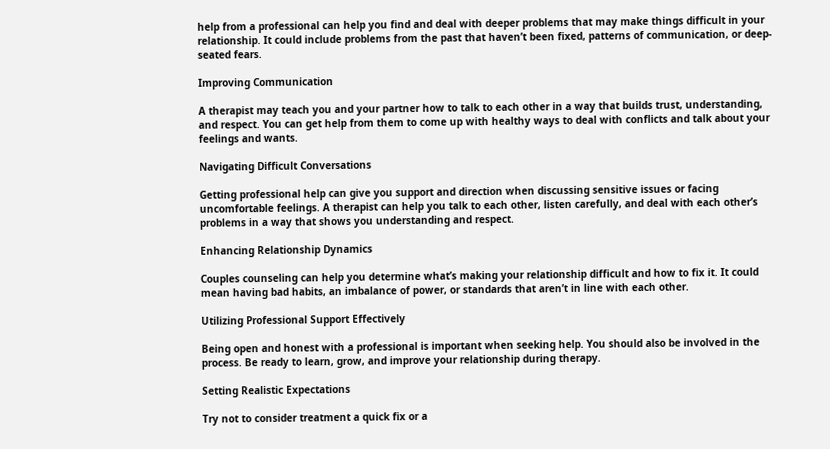help from a professional can help you find and deal with deeper problems that may make things difficult in your relationship. It could include problems from the past that haven’t been fixed, patterns of communication, or deep-seated fears.

Improving Communication

A therapist may teach you and your partner how to talk to each other in a way that builds trust, understanding, and respect. You can get help from them to come up with healthy ways to deal with conflicts and talk about your feelings and wants.

Navigating Difficult Conversations

Getting professional help can give you support and direction when discussing sensitive issues or facing uncomfortable feelings. A therapist can help you talk to each other, listen carefully, and deal with each other’s problems in a way that shows you understanding and respect.

Enhancing Relationship Dynamics

Couples counseling can help you determine what’s making your relationship difficult and how to fix it. It could mean having bad habits, an imbalance of power, or standards that aren’t in line with each other.

Utilizing Professional Support Effectively

Being open and honest with a professional is important when seeking help. You should also be involved in the process. Be ready to learn, grow, and improve your relationship during therapy.

Setting Realistic Expectations

Try not to consider treatment a quick fix or a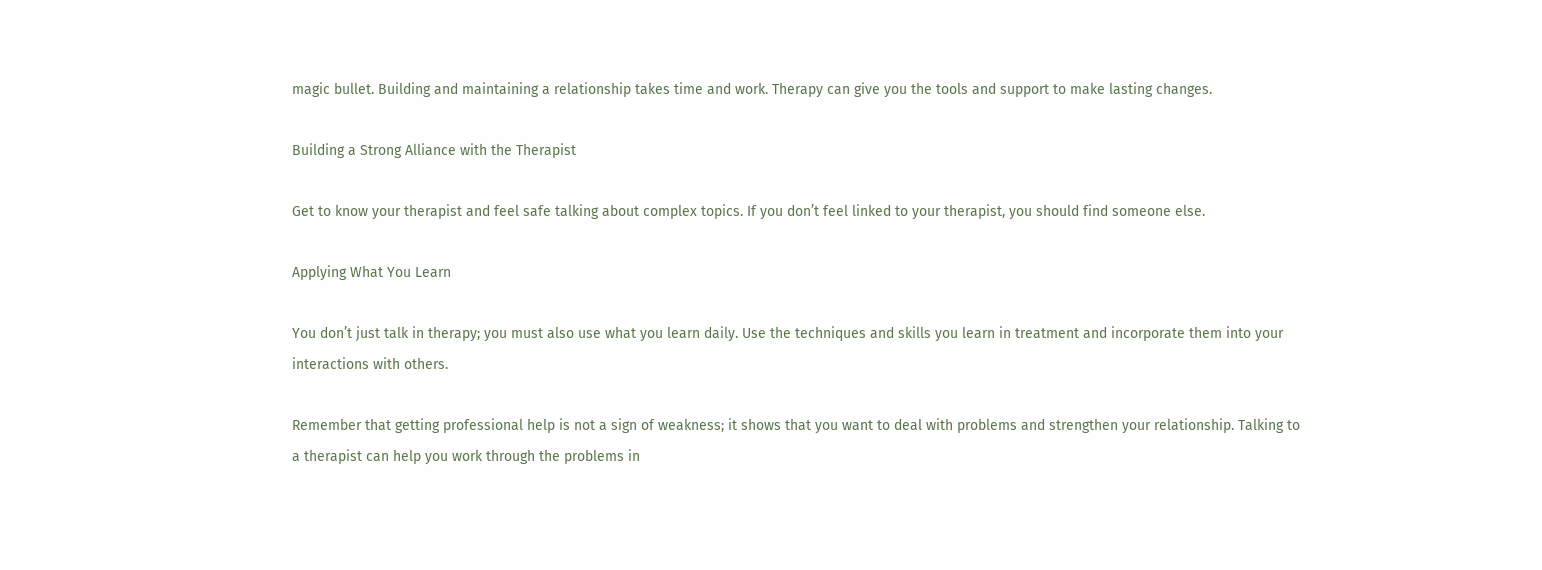magic bullet. Building and maintaining a relationship takes time and work. Therapy can give you the tools and support to make lasting changes.

Building a Strong Alliance with the Therapist

Get to know your therapist and feel safe talking about complex topics. If you don’t feel linked to your therapist, you should find someone else.

Applying What You Learn

You don’t just talk in therapy; you must also use what you learn daily. Use the techniques and skills you learn in treatment and incorporate them into your interactions with others.

Remember that getting professional help is not a sign of weakness; it shows that you want to deal with problems and strengthen your relationship. Talking to a therapist can help you work through the problems in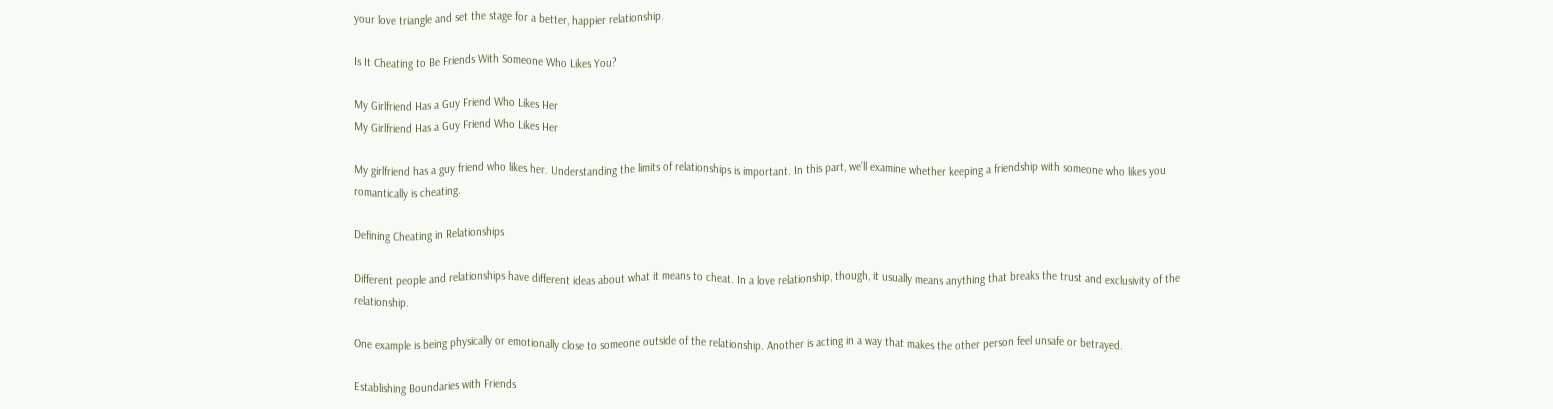your love triangle and set the stage for a better, happier relationship.

Is It Cheating to Be Friends With Someone Who Likes You?

My Girlfriend Has a Guy Friend Who Likes Her
My Girlfriend Has a Guy Friend Who Likes Her

My girlfriend has a guy friend who likes her. Understanding the limits of relationships is important. In this part, we’ll examine whether keeping a friendship with someone who likes you romantically is cheating.

Defining Cheating in Relationships

Different people and relationships have different ideas about what it means to cheat. In a love relationship, though, it usually means anything that breaks the trust and exclusivity of the relationship.

One example is being physically or emotionally close to someone outside of the relationship. Another is acting in a way that makes the other person feel unsafe or betrayed.

Establishing Boundaries with Friends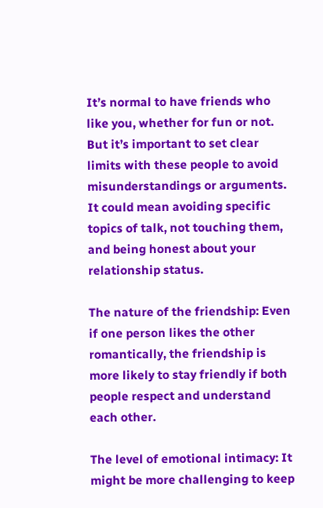It’s normal to have friends who like you, whether for fun or not. But it’s important to set clear limits with these people to avoid misunderstandings or arguments. It could mean avoiding specific topics of talk, not touching them, and being honest about your relationship status.

The nature of the friendship: Even if one person likes the other romantically, the friendship is more likely to stay friendly if both people respect and understand each other.

The level of emotional intimacy: It might be more challenging to keep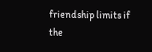friendship limits if the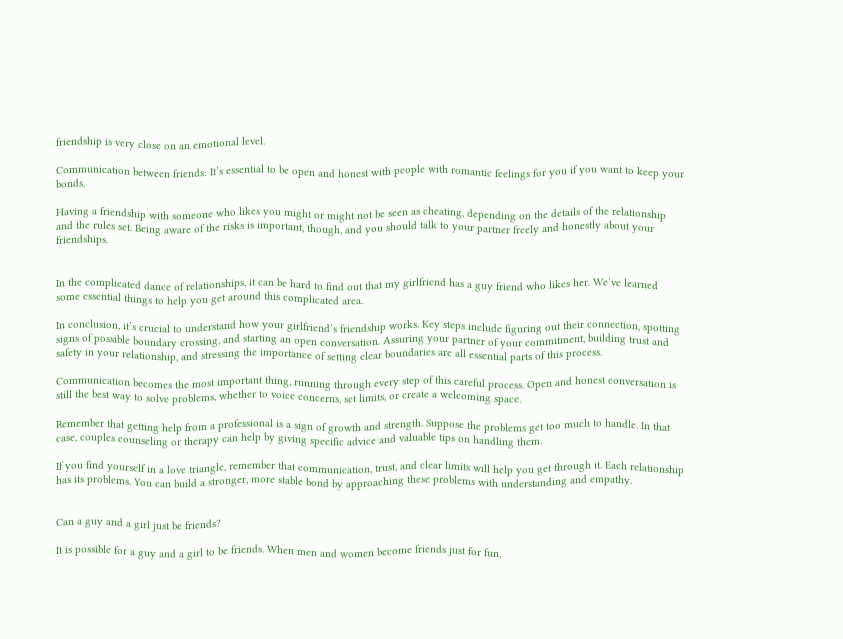friendship is very close on an emotional level.

Communication between friends: It’s essential to be open and honest with people with romantic feelings for you if you want to keep your bonds.

Having a friendship with someone who likes you might or might not be seen as cheating, depending on the details of the relationship and the rules set. Being aware of the risks is important, though, and you should talk to your partner freely and honestly about your friendships.


In the complicated dance of relationships, it can be hard to find out that my girlfriend has a guy friend who likes her. We’ve learned some essential things to help you get around this complicated area.

In conclusion, it’s crucial to understand how your girlfriend’s friendship works. Key steps include figuring out their connection, spotting signs of possible boundary crossing, and starting an open conversation. Assuring your partner of your commitment, building trust and safety in your relationship, and stressing the importance of setting clear boundaries are all essential parts of this process.

Communication becomes the most important thing, running through every step of this careful process. Open and honest conversation is still the best way to solve problems, whether to voice concerns, set limits, or create a welcoming space.

Remember that getting help from a professional is a sign of growth and strength. Suppose the problems get too much to handle. In that case, couples counseling or therapy can help by giving specific advice and valuable tips on handling them.

If you find yourself in a love triangle, remember that communication, trust, and clear limits will help you get through it. Each relationship has its problems. You can build a stronger, more stable bond by approaching these problems with understanding and empathy.


Can a guy and a girl just be friends?

It is possible for a guy and a girl to be friends. When men and women become friends just for fun,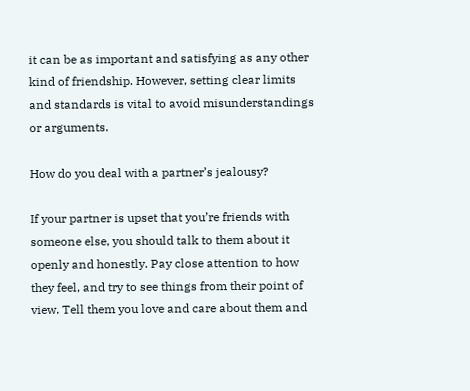it can be as important and satisfying as any other kind of friendship. However, setting clear limits and standards is vital to avoid misunderstandings or arguments.

How do you deal with a partner’s jealousy?

If your partner is upset that you’re friends with someone else, you should talk to them about it openly and honestly. Pay close attention to how they feel, and try to see things from their point of view. Tell them you love and care about them and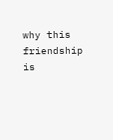why this friendship is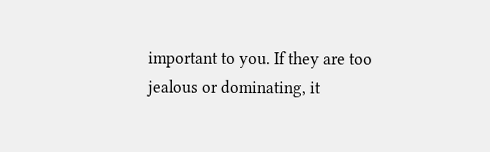important to you. If they are too jealous or dominating, it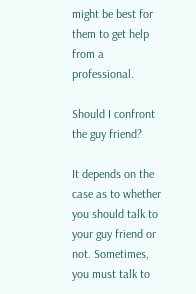might be best for them to get help from a professional.

Should I confront the guy friend?

It depends on the case as to whether you should talk to your guy friend or not. Sometimes, you must talk to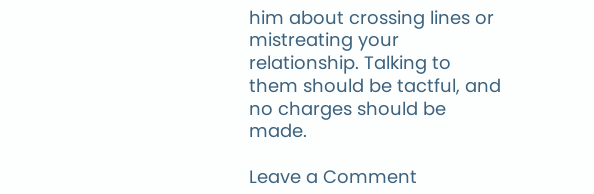him about crossing lines or mistreating your relationship. Talking to them should be tactful, and no charges should be made.

Leave a Comment